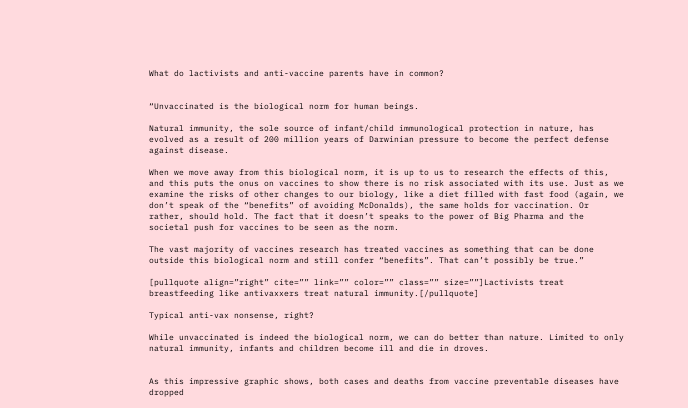What do lactivists and anti-vaccine parents have in common?


“Unvaccinated is the biological norm for human beings.

Natural immunity, the sole source of infant/child immunological protection in nature, has evolved as a result of 200 million years of Darwinian pressure to become the perfect defense against disease.

When we move away from this biological norm, it is up to us to research the effects of this, and this puts the onus on vaccines to show there is no risk associated with its use. Just as we examine the risks of other changes to our biology, like a diet filled with fast food (again, we don’t speak of the “benefits” of avoiding McDonalds), the same holds for vaccination. Or rather, should hold. The fact that it doesn’t speaks to the power of Big Pharma and the societal push for vaccines to be seen as the norm.

The vast majority of vaccines research has treated vaccines as something that can be done outside this biological norm and still confer “benefits”. That can’t possibly be true.”

[pullquote align=”right” cite=”” link=”” color=”” class=”” size=””]Lactivists treat breastfeeding like antivaxxers treat natural immunity.[/pullquote]

Typical anti-vax nonsense, right?

While unvaccinated is indeed the biological norm, we can do better than nature. Limited to only natural immunity, infants and children become ill and die in droves.


As this impressive graphic shows, both cases and deaths from vaccine preventable diseases have dropped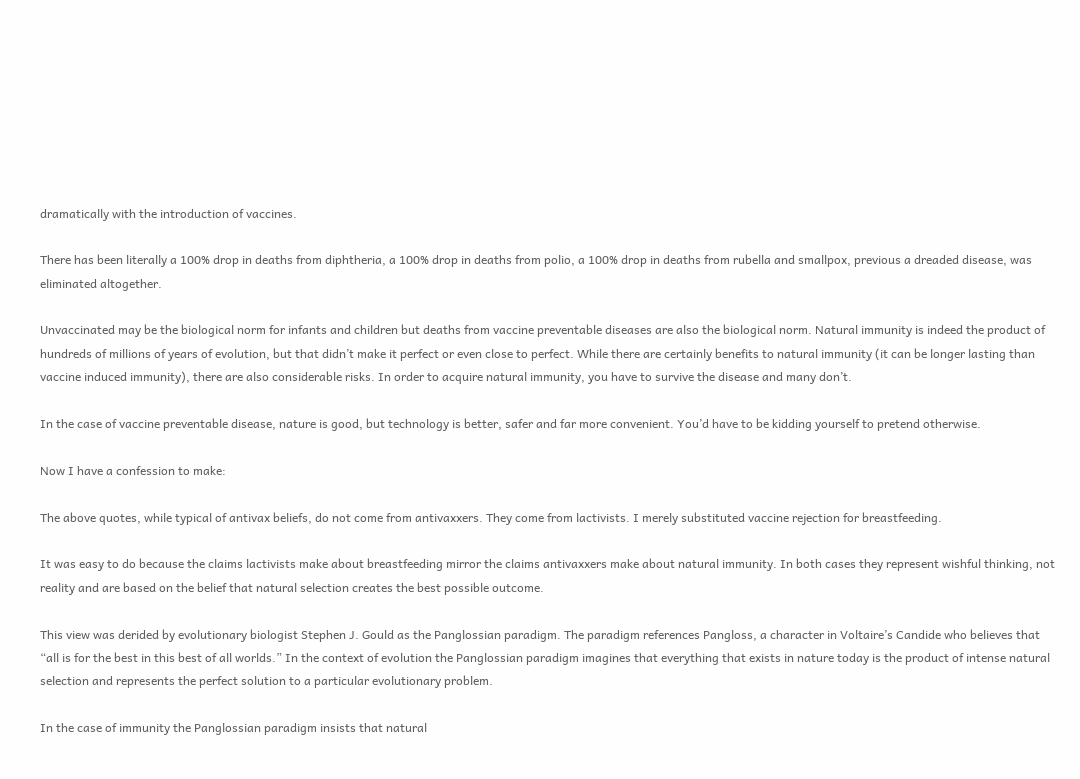dramatically with the introduction of vaccines.

There has been literally a 100% drop in deaths from diphtheria, a 100% drop in deaths from polio, a 100% drop in deaths from rubella and smallpox, previous a dreaded disease, was eliminated altogether.

Unvaccinated may be the biological norm for infants and children but deaths from vaccine preventable diseases are also the biological norm. Natural immunity is indeed the product of hundreds of millions of years of evolution, but that didn’t make it perfect or even close to perfect. While there are certainly benefits to natural immunity (it can be longer lasting than vaccine induced immunity), there are also considerable risks. In order to acquire natural immunity, you have to survive the disease and many don’t.

In the case of vaccine preventable disease, nature is good, but technology is better, safer and far more convenient. You’d have to be kidding yourself to pretend otherwise.

Now I have a confession to make:

The above quotes, while typical of antivax beliefs, do not come from antivaxxers. They come from lactivists. I merely substituted vaccine rejection for breastfeeding.

It was easy to do because the claims lactivists make about breastfeeding mirror the claims antivaxxers make about natural immunity. In both cases they represent wishful thinking, not reality and are based on the belief that natural selection creates the best possible outcome.

This view was derided by evolutionary biologist Stephen J. Gould as the Panglossian paradigm. The paradigm references Pangloss, a character in Voltaire’s Candide who believes that “all is for the best in this best of all worlds.” In the context of evolution the Panglossian paradigm imagines that everything that exists in nature today is the product of intense natural selection and represents the perfect solution to a particular evolutionary problem.

In the case of immunity the Panglossian paradigm insists that natural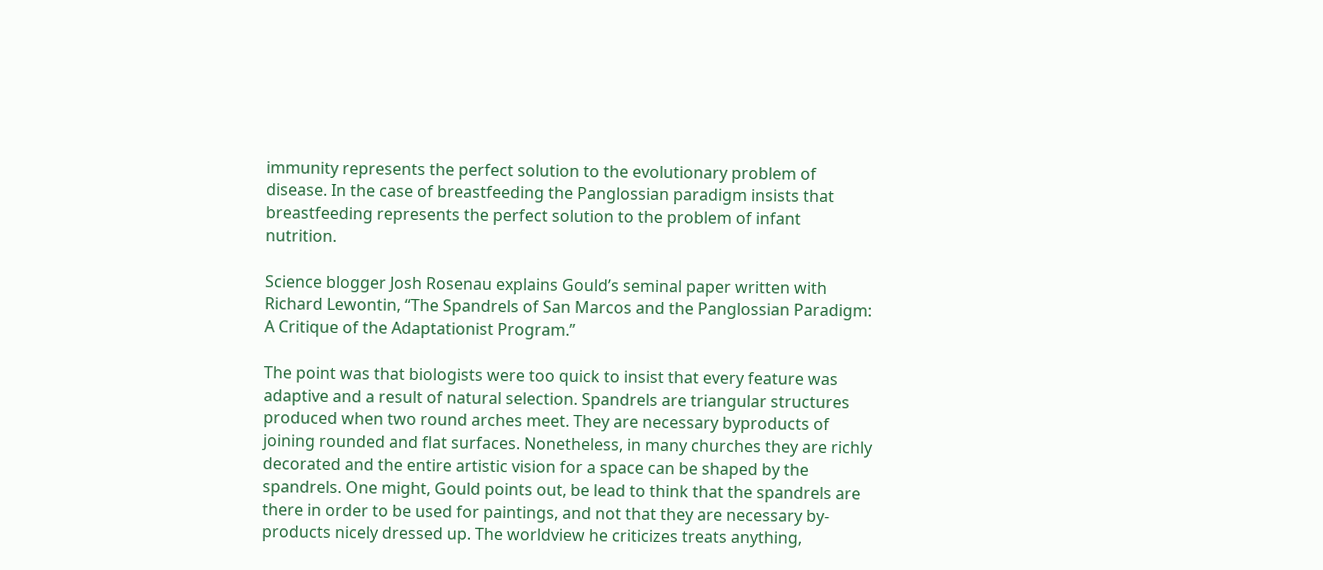immunity represents the perfect solution to the evolutionary problem of disease. In the case of breastfeeding the Panglossian paradigm insists that breastfeeding represents the perfect solution to the problem of infant nutrition.

Science blogger Josh Rosenau explains Gould’s seminal paper written with Richard Lewontin, “The Spandrels of San Marcos and the Panglossian Paradigm: A Critique of the Adaptationist Program.”

The point was that biologists were too quick to insist that every feature was adaptive and a result of natural selection. Spandrels are triangular structures produced when two round arches meet. They are necessary byproducts of joining rounded and flat surfaces. Nonetheless, in many churches they are richly decorated and the entire artistic vision for a space can be shaped by the spandrels. One might, Gould points out, be lead to think that the spandrels are there in order to be used for paintings, and not that they are necessary by-products nicely dressed up. The worldview he criticizes treats anything,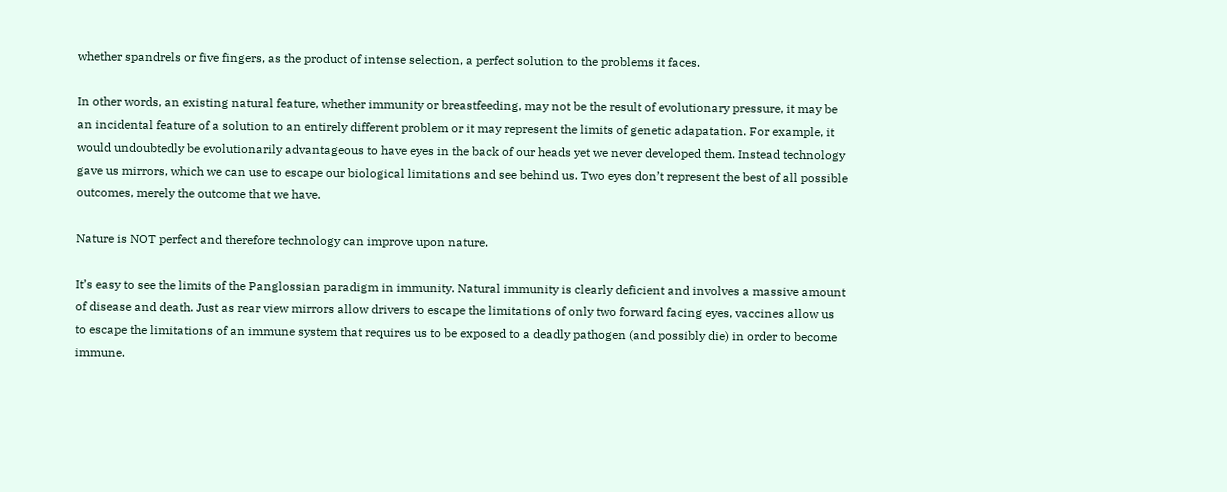whether spandrels or five fingers, as the product of intense selection, a perfect solution to the problems it faces.

In other words, an existing natural feature, whether immunity or breastfeeding, may not be the result of evolutionary pressure, it may be an incidental feature of a solution to an entirely different problem or it may represent the limits of genetic adapatation. For example, it would undoubtedly be evolutionarily advantageous to have eyes in the back of our heads yet we never developed them. Instead technology gave us mirrors, which we can use to escape our biological limitations and see behind us. Two eyes don’t represent the best of all possible outcomes, merely the outcome that we have.

Nature is NOT perfect and therefore technology can improve upon nature.

It’s easy to see the limits of the Panglossian paradigm in immunity. Natural immunity is clearly deficient and involves a massive amount of disease and death. Just as rear view mirrors allow drivers to escape the limitations of only two forward facing eyes, vaccines allow us to escape the limitations of an immune system that requires us to be exposed to a deadly pathogen (and possibly die) in order to become immune.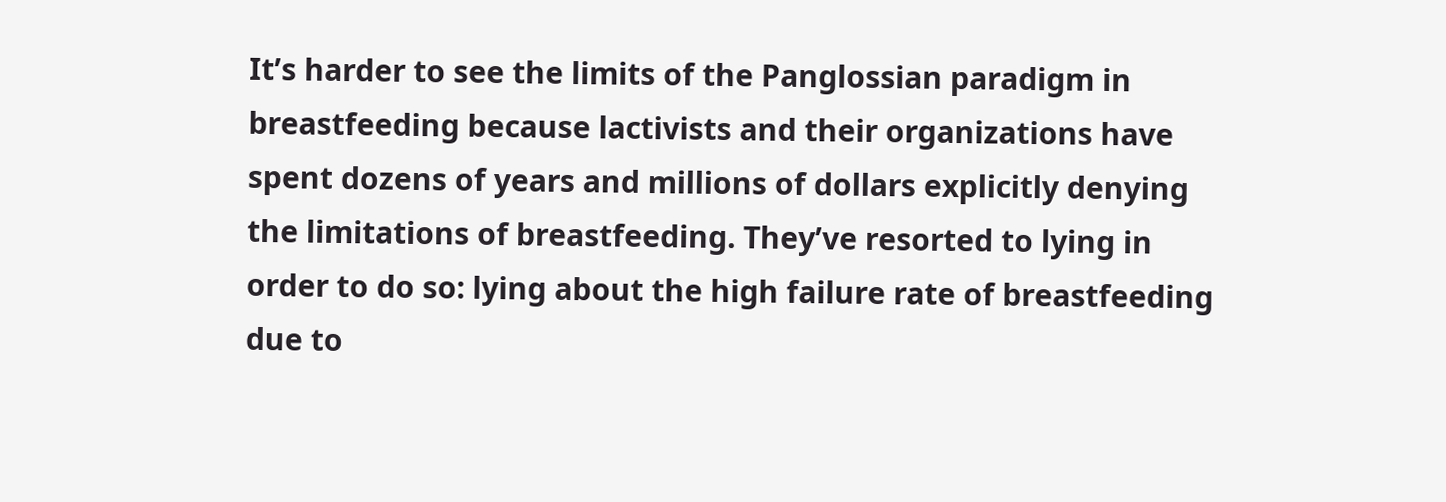It’s harder to see the limits of the Panglossian paradigm in breastfeeding because lactivists and their organizations have spent dozens of years and millions of dollars explicitly denying the limitations of breastfeeding. They’ve resorted to lying in order to do so: lying about the high failure rate of breastfeeding due to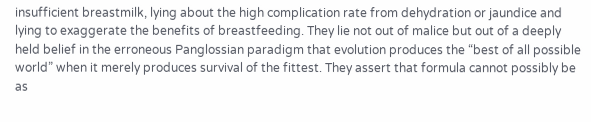insufficient breastmilk, lying about the high complication rate from dehydration or jaundice and lying to exaggerate the benefits of breastfeeding. They lie not out of malice but out of a deeply held belief in the erroneous Panglossian paradigm that evolution produces the “best of all possible world” when it merely produces survival of the fittest. They assert that formula cannot possibly be as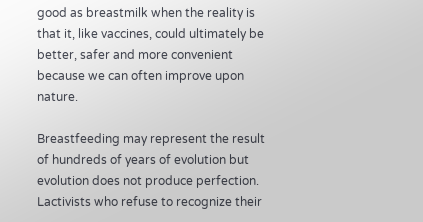good as breastmilk when the reality is that it, like vaccines, could ultimately be better, safer and more convenient because we can often improve upon nature.

Breastfeeding may represent the result of hundreds of years of evolution but evolution does not produce perfection. Lactivists who refuse to recognize their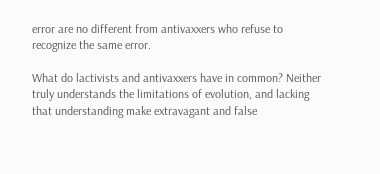error are no different from antivaxxers who refuse to recognize the same error.

What do lactivists and antivaxxers have in common? Neither truly understands the limitations of evolution, and lacking that understanding make extravagant and false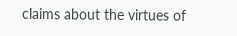claims about the virtues of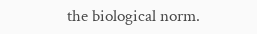the biological norm.